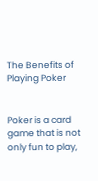The Benefits of Playing Poker


Poker is a card game that is not only fun to play,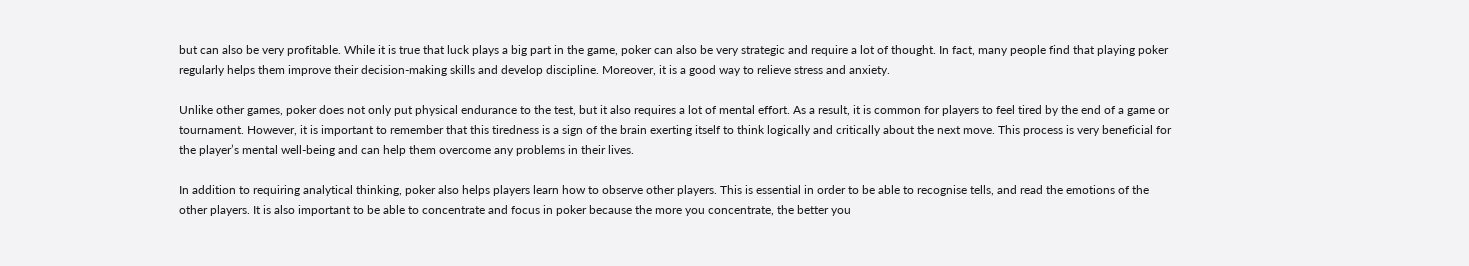but can also be very profitable. While it is true that luck plays a big part in the game, poker can also be very strategic and require a lot of thought. In fact, many people find that playing poker regularly helps them improve their decision-making skills and develop discipline. Moreover, it is a good way to relieve stress and anxiety.

Unlike other games, poker does not only put physical endurance to the test, but it also requires a lot of mental effort. As a result, it is common for players to feel tired by the end of a game or tournament. However, it is important to remember that this tiredness is a sign of the brain exerting itself to think logically and critically about the next move. This process is very beneficial for the player’s mental well-being and can help them overcome any problems in their lives.

In addition to requiring analytical thinking, poker also helps players learn how to observe other players. This is essential in order to be able to recognise tells, and read the emotions of the other players. It is also important to be able to concentrate and focus in poker because the more you concentrate, the better you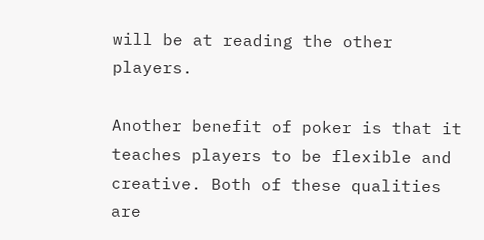will be at reading the other players.

Another benefit of poker is that it teaches players to be flexible and creative. Both of these qualities are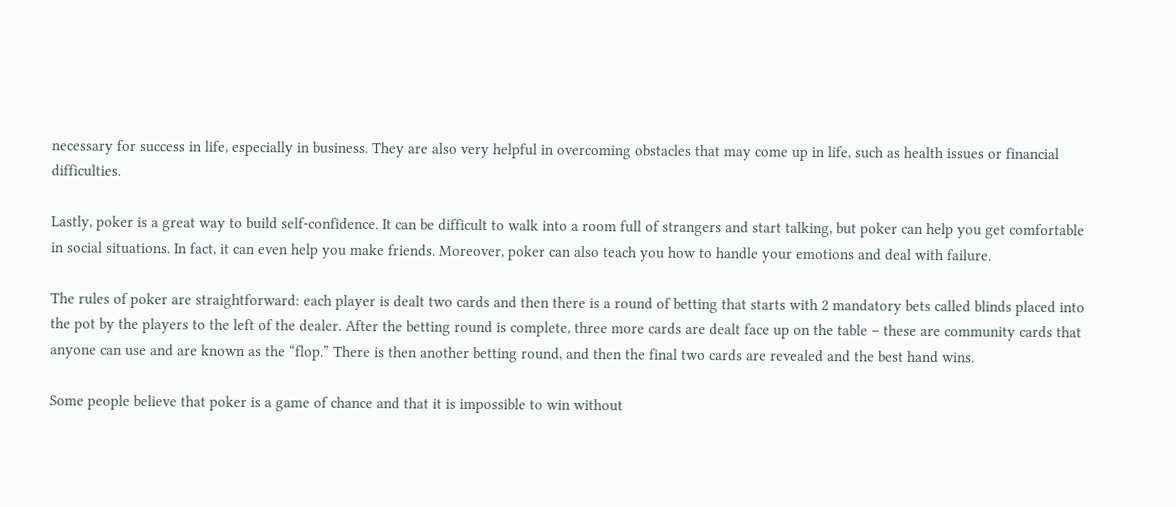necessary for success in life, especially in business. They are also very helpful in overcoming obstacles that may come up in life, such as health issues or financial difficulties.

Lastly, poker is a great way to build self-confidence. It can be difficult to walk into a room full of strangers and start talking, but poker can help you get comfortable in social situations. In fact, it can even help you make friends. Moreover, poker can also teach you how to handle your emotions and deal with failure.

The rules of poker are straightforward: each player is dealt two cards and then there is a round of betting that starts with 2 mandatory bets called blinds placed into the pot by the players to the left of the dealer. After the betting round is complete, three more cards are dealt face up on the table – these are community cards that anyone can use and are known as the “flop.” There is then another betting round, and then the final two cards are revealed and the best hand wins.

Some people believe that poker is a game of chance and that it is impossible to win without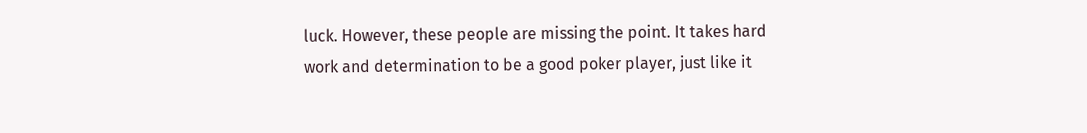luck. However, these people are missing the point. It takes hard work and determination to be a good poker player, just like it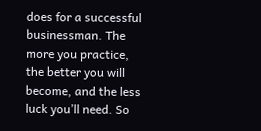does for a successful businessman. The more you practice, the better you will become, and the less luck you’ll need. So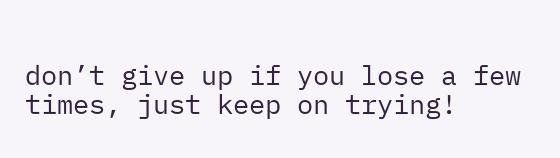don’t give up if you lose a few times, just keep on trying!